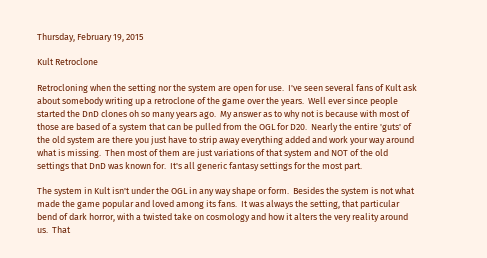Thursday, February 19, 2015

Kult Retroclone

Retrocloning when the setting nor the system are open for use.  I've seen several fans of Kult ask about somebody writing up a retroclone of the game over the years.  Well ever since people started the DnD clones oh so many years ago.  My answer as to why not is because with most of those are based of a system that can be pulled from the OGL for D20.  Nearly the entire 'guts' of the old system are there you just have to strip away everything added and work your way around what is missing.  Then most of them are just variations of that system and NOT of the old settings that DnD was known for.  It's all generic fantasy settings for the most part.

The system in Kult isn't under the OGL in any way shape or form.  Besides the system is not what made the game popular and loved among its fans.  It was always the setting, that particular bend of dark horror, with a twisted take on cosmology and how it alters the very reality around us.  That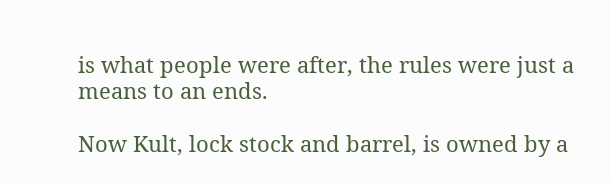is what people were after, the rules were just a means to an ends.

Now Kult, lock stock and barrel, is owned by a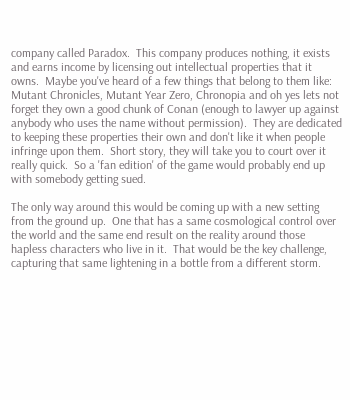company called Paradox.  This company produces nothing, it exists and earns income by licensing out intellectual properties that it owns.  Maybe you've heard of a few things that belong to them like: Mutant Chronicles, Mutant Year Zero, Chronopia and oh yes lets not forget they own a good chunk of Conan (enough to lawyer up against anybody who uses the name without permission).  They are dedicated to keeping these properties their own and don't like it when people infringe upon them.  Short story, they will take you to court over it really quick.  So a 'fan edition' of the game would probably end up with somebody getting sued.

The only way around this would be coming up with a new setting from the ground up.  One that has a same cosmological control over the world and the same end result on the reality around those hapless characters who live in it.  That would be the key challenge, capturing that same lightening in a bottle from a different storm.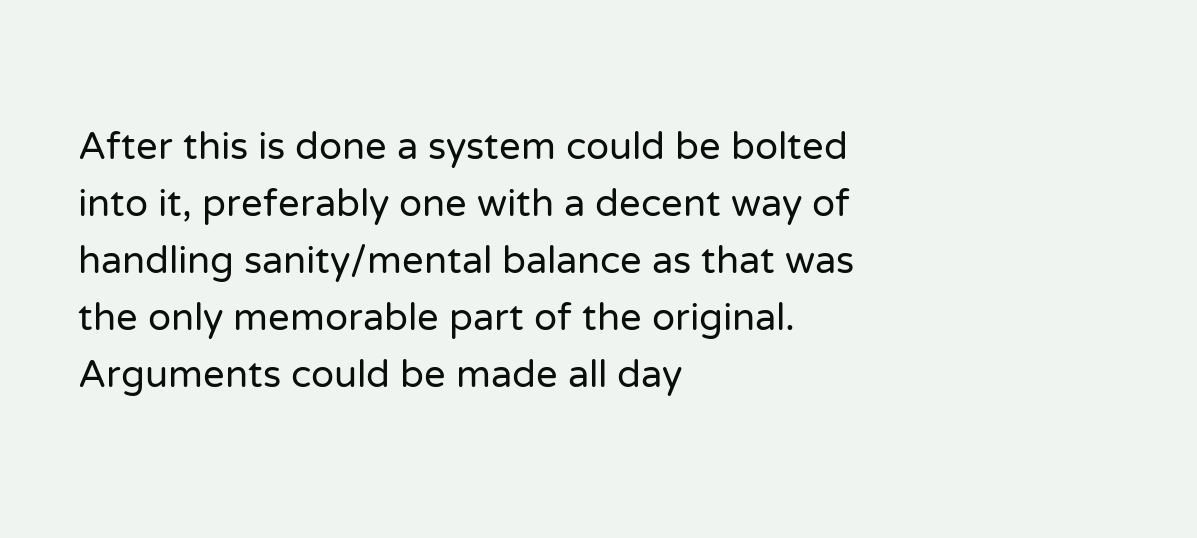After this is done a system could be bolted into it, preferably one with a decent way of handling sanity/mental balance as that was the only memorable part of the original.  Arguments could be made all day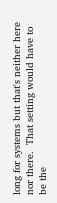long for systems but that's neither here nor there.  That setting would have to be the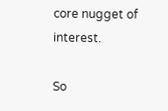core nugget of interest.

So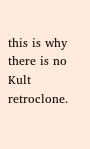this is why there is no Kult retroclone.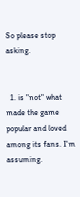So please stop asking.


  1. is "not" what made the game popular and loved among its fans. I'm assuming.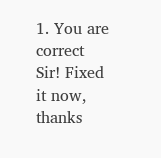1. You are correct Sir! Fixed it now, thanks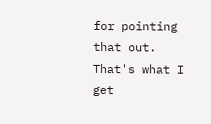for pointing that out. That's what I get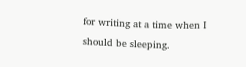for writing at a time when I should be sleeping.